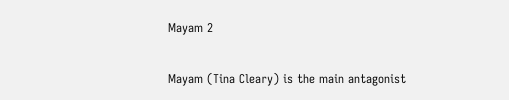Mayam 2

Mayam (Tina Cleary) is the main antagonist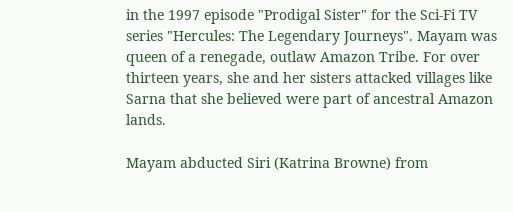in the 1997 episode "Prodigal Sister" for the Sci-Fi TV series "Hercules: The Legendary Journeys". Mayam was queen of a renegade, outlaw Amazon Tribe. For over thirteen years, she and her sisters attacked villages like Sarna that she believed were part of ancestral Amazon lands.

Mayam abducted Siri (Katrina Browne) from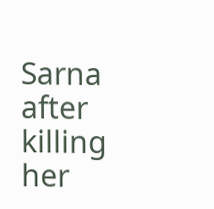Sarna after killing her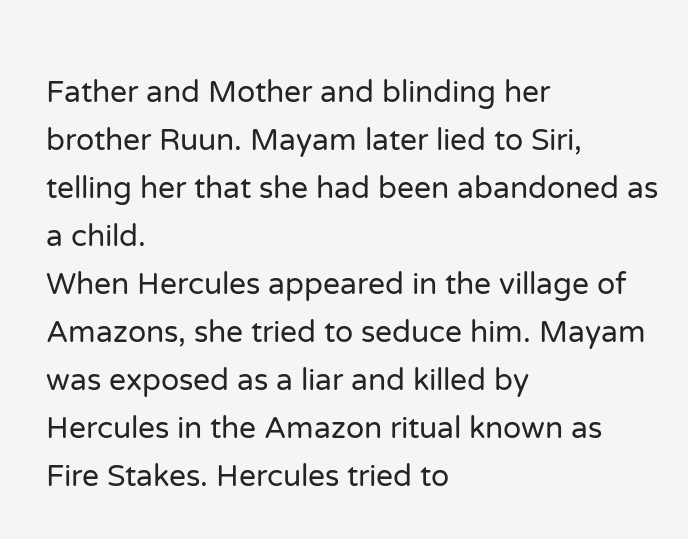Father and Mother and blinding her brother Ruun. Mayam later lied to Siri, telling her that she had been abandoned as a child.
When Hercules appeared in the village of Amazons, she tried to seduce him. Mayam was exposed as a liar and killed by Hercules in the Amazon ritual known as Fire Stakes. Hercules tried to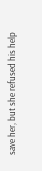save her, but she refused his help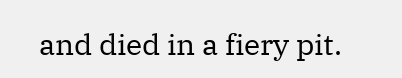and died in a fiery pit.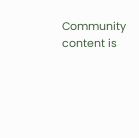Community content is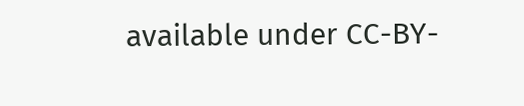available under CC-BY-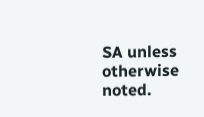SA unless otherwise noted.